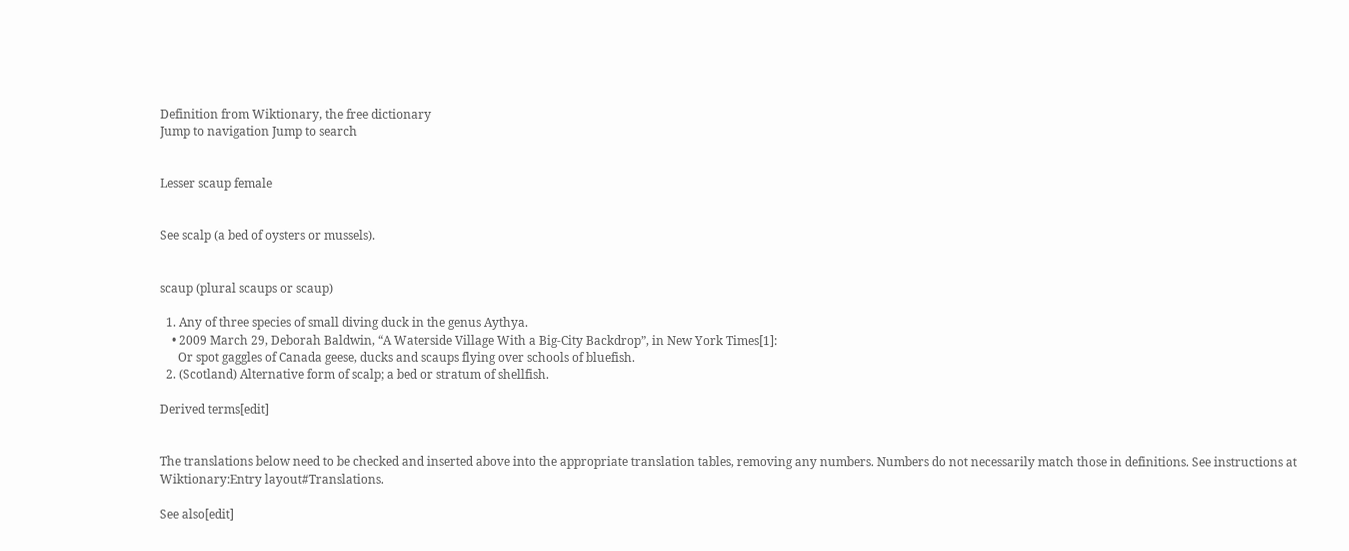Definition from Wiktionary, the free dictionary
Jump to navigation Jump to search


Lesser scaup female


See scalp (a bed of oysters or mussels).


scaup (plural scaups or scaup)

  1. Any of three species of small diving duck in the genus Aythya.
    • 2009 March 29, Deborah Baldwin, “A Waterside Village With a Big-City Backdrop”, in New York Times[1]:
      Or spot gaggles of Canada geese, ducks and scaups flying over schools of bluefish.
  2. (Scotland) Alternative form of scalp; a bed or stratum of shellfish.

Derived terms[edit]


The translations below need to be checked and inserted above into the appropriate translation tables, removing any numbers. Numbers do not necessarily match those in definitions. See instructions at Wiktionary:Entry layout#Translations.

See also[edit]